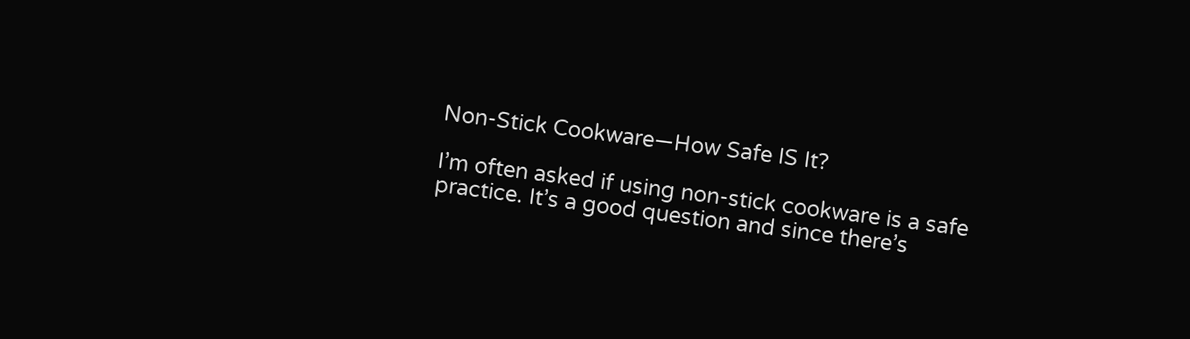Non-Stick Cookware—How Safe IS It?

I’m often asked if using non-stick cookware is a safe practice. It’s a good question and since there’s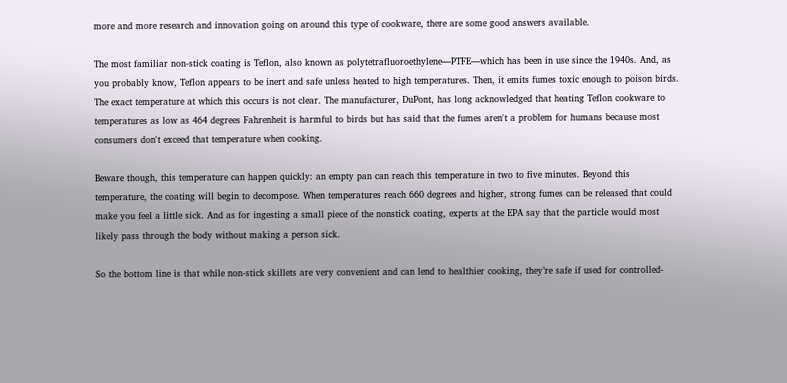more and more research and innovation going on around this type of cookware, there are some good answers available.

The most familiar non-stick coating is Teflon, also known as polytetrafluoroethylene—PTFE—which has been in use since the 1940s. And, as you probably know, Teflon appears to be inert and safe unless heated to high temperatures. Then, it emits fumes toxic enough to poison birds. The exact temperature at which this occurs is not clear. The manufacturer, DuPont, has long acknowledged that heating Teflon cookware to temperatures as low as 464 degrees Fahrenheit is harmful to birds but has said that the fumes aren't a problem for humans because most consumers don't exceed that temperature when cooking.

Beware though, this temperature can happen quickly: an empty pan can reach this temperature in two to five minutes. Beyond this temperature, the coating will begin to decompose. When temperatures reach 660 degrees and higher, strong fumes can be released that could make you feel a little sick. And as for ingesting a small piece of the nonstick coating, experts at the EPA say that the particle would most likely pass through the body without making a person sick.

So the bottom line is that while non-stick skillets are very convenient and can lend to healthier cooking, they’re safe if used for controlled-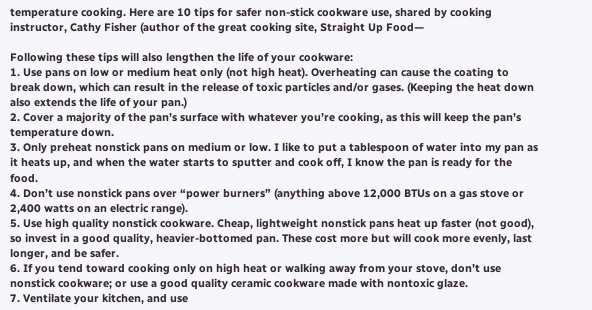temperature cooking. Here are 10 tips for safer non-stick cookware use, shared by cooking instructor, Cathy Fisher (author of the great cooking site, Straight Up Food—

Following these tips will also lengthen the life of your cookware:
1. Use pans on low or medium heat only (not high heat). Overheating can cause the coating to break down, which can result in the release of toxic particles and/or gases. (Keeping the heat down also extends the life of your pan.)
2. Cover a majority of the pan’s surface with whatever you’re cooking, as this will keep the pan’s temperature down.
3. Only preheat nonstick pans on medium or low. I like to put a tablespoon of water into my pan as it heats up, and when the water starts to sputter and cook off, I know the pan is ready for the food.
4. Don’t use nonstick pans over “power burners” (anything above 12,000 BTUs on a gas stove or 2,400 watts on an electric range).
5. Use high quality nonstick cookware. Cheap, lightweight nonstick pans heat up faster (not good), so invest in a good quality, heavier-bottomed pan. These cost more but will cook more evenly, last longer, and be safer.
6. If you tend toward cooking only on high heat or walking away from your stove, don’t use nonstick cookware; or use a good quality ceramic cookware made with nontoxic glaze.
7. Ventilate your kitchen, and use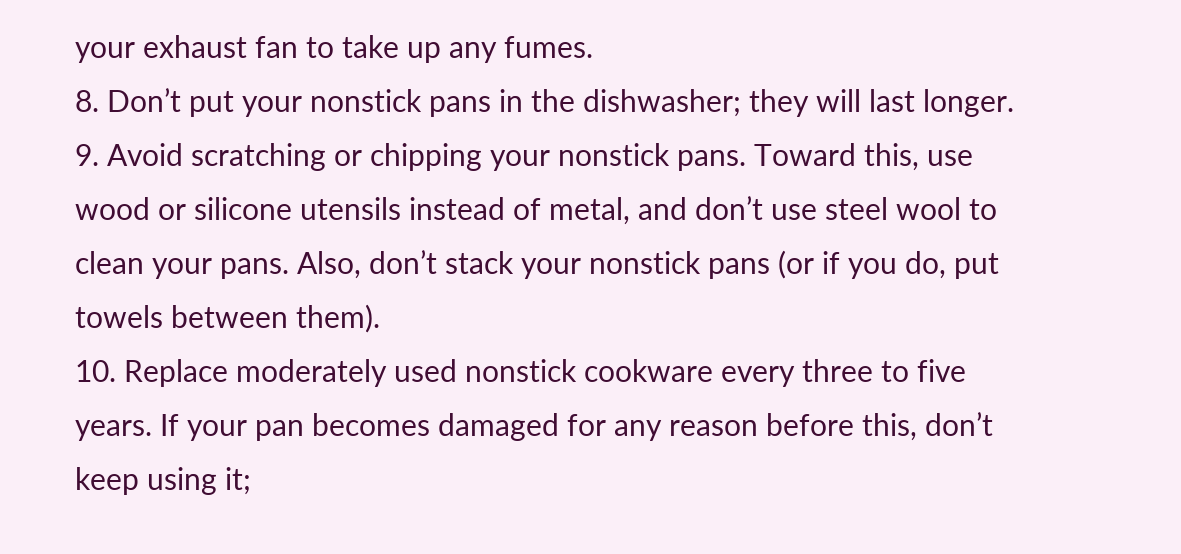your exhaust fan to take up any fumes.
8. Don’t put your nonstick pans in the dishwasher; they will last longer.
9. Avoid scratching or chipping your nonstick pans. Toward this, use wood or silicone utensils instead of metal, and don’t use steel wool to clean your pans. Also, don’t stack your nonstick pans (or if you do, put towels between them).
10. Replace moderately used nonstick cookware every three to five years. If your pan becomes damaged for any reason before this, don’t keep using it;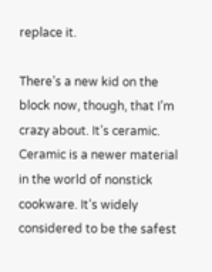replace it.

There’s a new kid on the block now, though, that I’m crazy about. It’s ceramic. Ceramic is a newer material in the world of nonstick cookware. It’s widely considered to be the safest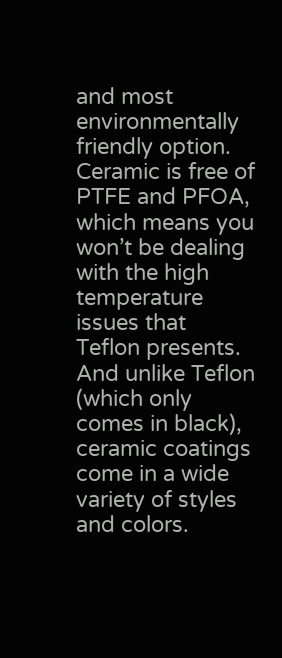and most environmentally friendly option. Ceramic is free of PTFE and PFOA, which means you won’t be dealing with the high temperature issues that Teflon presents. And unlike Teflon (which only comes in black), ceramic coatings come in a wide variety of styles and colors.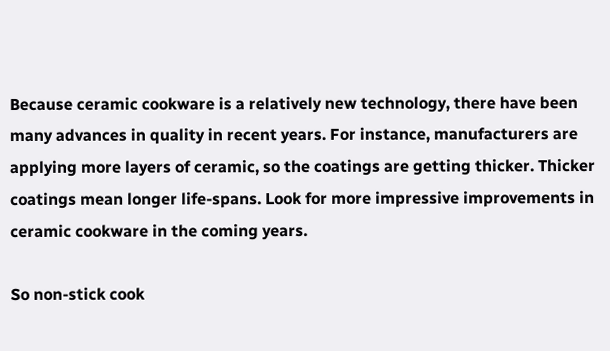Because ceramic cookware is a relatively new technology, there have been many advances in quality in recent years. For instance, manufacturers are applying more layers of ceramic, so the coatings are getting thicker. Thicker coatings mean longer life-spans. Look for more impressive improvements in ceramic cookware in the coming years.

So non-stick cook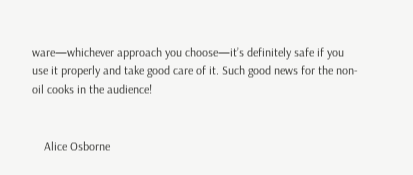ware—whichever approach you choose—it’s definitely safe if you use it properly and take good care of it. Such good news for the non-oil cooks in the audience!


    Alice Osborne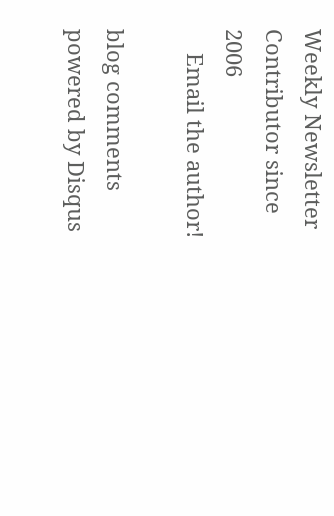Weekly Newsletter Contributor since 2006
    Email the author!

blog comments powered by Disqus